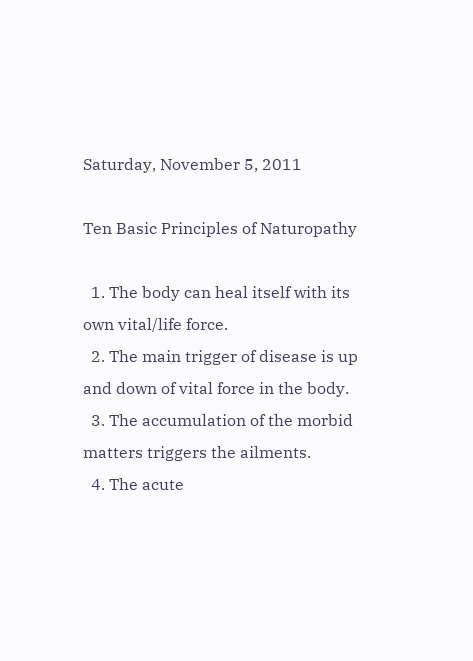Saturday, November 5, 2011

Ten Basic Principles of Naturopathy

  1. The body can heal itself with its own vital/life force.
  2. The main trigger of disease is up and down of vital force in the body.
  3. The accumulation of the morbid matters triggers the ailments.
  4. The acute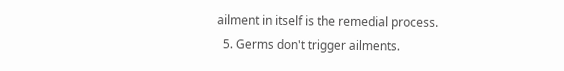ailment in itself is the remedial process.
  5. Germs don't trigger ailments.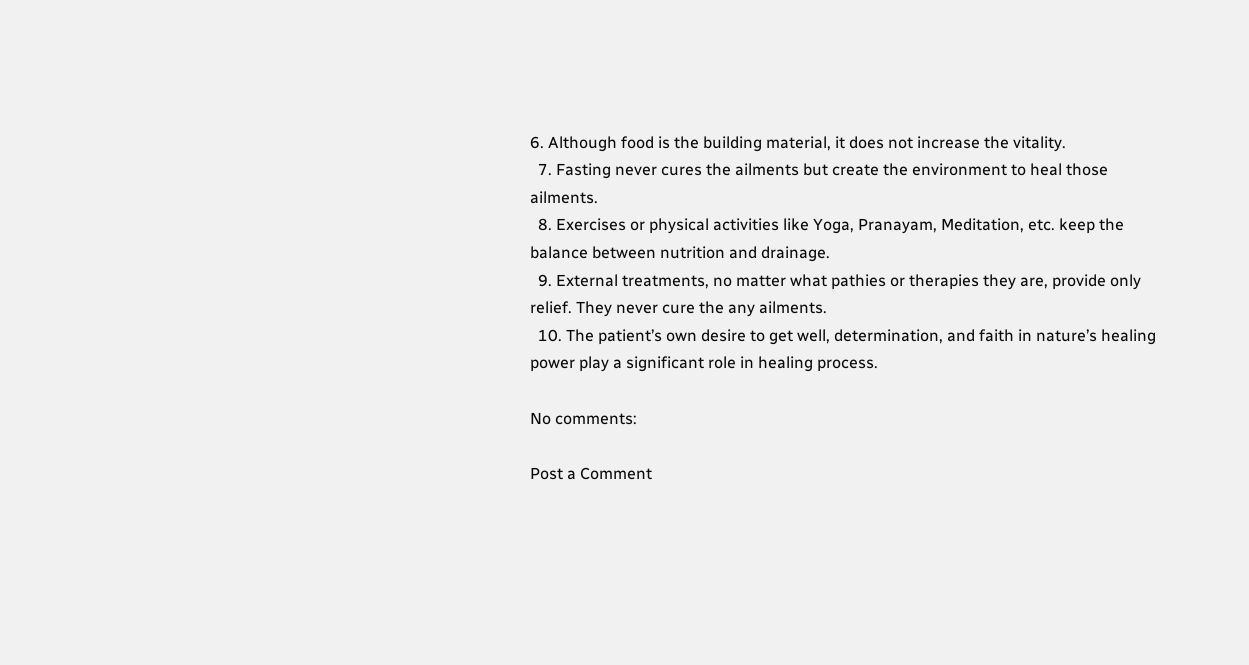6. Although food is the building material, it does not increase the vitality.
  7. Fasting never cures the ailments but create the environment to heal those ailments.
  8. Exercises or physical activities like Yoga, Pranayam, Meditation, etc. keep the balance between nutrition and drainage.
  9. External treatments, no matter what pathies or therapies they are, provide only relief. They never cure the any ailments.
  10. The patient’s own desire to get well, determination, and faith in nature’s healing power play a significant role in healing process.

No comments:

Post a Comment